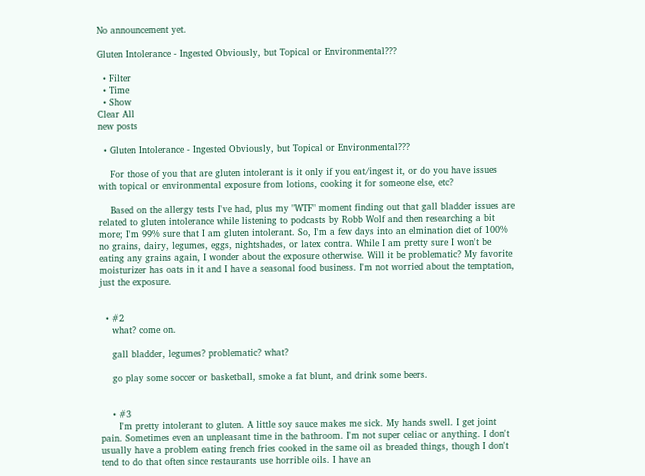No announcement yet.

Gluten Intolerance - Ingested Obviously, but Topical or Environmental???

  • Filter
  • Time
  • Show
Clear All
new posts

  • Gluten Intolerance - Ingested Obviously, but Topical or Environmental???

    For those of you that are gluten intolerant is it only if you eat/ingest it, or do you have issues with topical or environmental exposure from lotions, cooking it for someone else, etc?

    Based on the allergy tests I've had, plus my "WTF" moment finding out that gall bladder issues are related to gluten intolerance while listening to podcasts by Robb Wolf and then researching a bit more; I'm 99% sure that I am gluten intolerant. So, I'm a few days into an elmination diet of 100% no grains, dairy, legumes, eggs, nightshades, or latex contra. While I am pretty sure I won't be eating any grains again, I wonder about the exposure otherwise. Will it be problematic? My favorite moisturizer has oats in it and I have a seasonal food business. I'm not worried about the temptation, just the exposure.


  • #2
    what? come on.

    gall bladder, legumes? problematic? what?

    go play some soccer or basketball, smoke a fat blunt, and drink some beers.


    • #3
      I'm pretty intolerant to gluten. A little soy sauce makes me sick. My hands swell. I get joint pain. Sometimes even an unpleasant time in the bathroom. I'm not super celiac or anything. I don't usually have a problem eating french fries cooked in the same oil as breaded things, though I don't tend to do that often since restaurants use horrible oils. I have an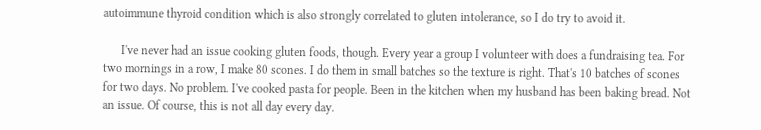autoimmune thyroid condition which is also strongly correlated to gluten intolerance, so I do try to avoid it.

      I've never had an issue cooking gluten foods, though. Every year a group I volunteer with does a fundraising tea. For two mornings in a row, I make 80 scones. I do them in small batches so the texture is right. That's 10 batches of scones for two days. No problem. I've cooked pasta for people. Been in the kitchen when my husband has been baking bread. Not an issue. Of course, this is not all day every day.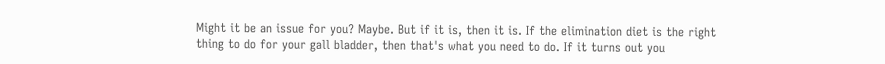Might it be an issue for you? Maybe. But if it is, then it is. If the elimination diet is the right thing to do for your gall bladder, then that's what you need to do. If it turns out you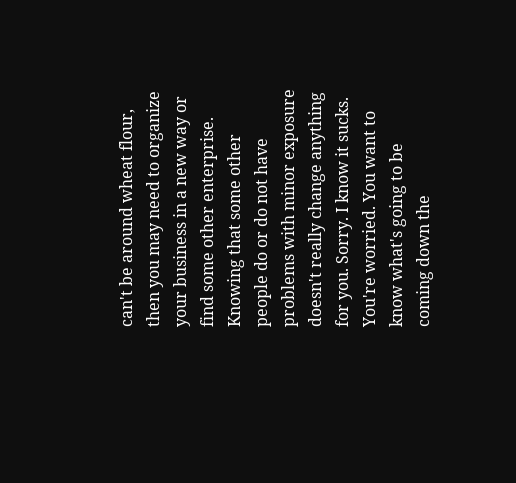can't be around wheat flour, then you may need to organize your business in a new way or find some other enterprise. Knowing that some other people do or do not have problems with minor exposure doesn't really change anything for you. Sorry. I know it sucks. You're worried. You want to know what's going to be coming down the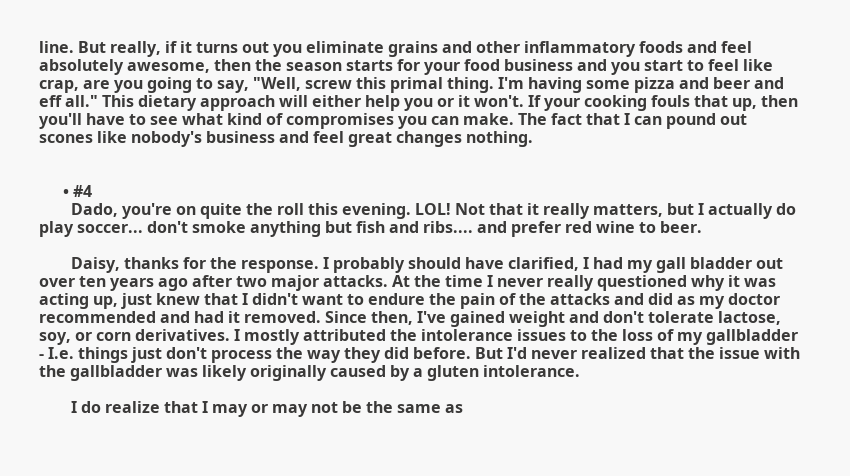line. But really, if it turns out you eliminate grains and other inflammatory foods and feel absolutely awesome, then the season starts for your food business and you start to feel like crap, are you going to say, "Well, screw this primal thing. I'm having some pizza and beer and eff all." This dietary approach will either help you or it won't. If your cooking fouls that up, then you'll have to see what kind of compromises you can make. The fact that I can pound out scones like nobody's business and feel great changes nothing.


      • #4
        Dado, you're on quite the roll this evening. LOL! Not that it really matters, but I actually do play soccer... don't smoke anything but fish and ribs.... and prefer red wine to beer.

        Daisy, thanks for the response. I probably should have clarified, I had my gall bladder out over ten years ago after two major attacks. At the time I never really questioned why it was acting up, just knew that I didn't want to endure the pain of the attacks and did as my doctor recommended and had it removed. Since then, I've gained weight and don't tolerate lactose, soy, or corn derivatives. I mostly attributed the intolerance issues to the loss of my gallbladder - I.e. things just don't process the way they did before. But I'd never realized that the issue with the gallbladder was likely originally caused by a gluten intolerance.

        I do realize that I may or may not be the same as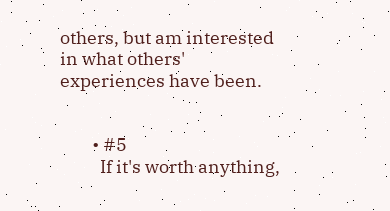others, but am interested in what others' experiences have been.


        • #5
          If it's worth anything,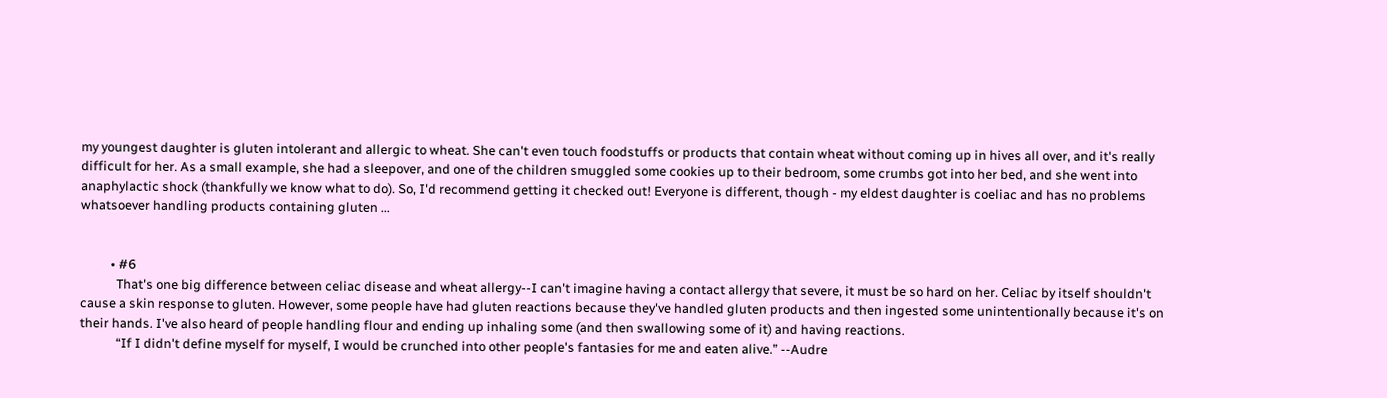my youngest daughter is gluten intolerant and allergic to wheat. She can't even touch foodstuffs or products that contain wheat without coming up in hives all over, and it's really difficult for her. As a small example, she had a sleepover, and one of the children smuggled some cookies up to their bedroom, some crumbs got into her bed, and she went into anaphylactic shock (thankfully we know what to do). So, I'd recommend getting it checked out! Everyone is different, though - my eldest daughter is coeliac and has no problems whatsoever handling products containing gluten ...


          • #6
            That's one big difference between celiac disease and wheat allergy--I can't imagine having a contact allergy that severe, it must be so hard on her. Celiac by itself shouldn't cause a skin response to gluten. However, some people have had gluten reactions because they've handled gluten products and then ingested some unintentionally because it's on their hands. I've also heard of people handling flour and ending up inhaling some (and then swallowing some of it) and having reactions.
            “If I didn't define myself for myself, I would be crunched into other people's fantasies for me and eaten alive.” --Audre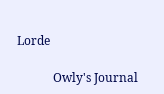Lorde

            Owly's Journal